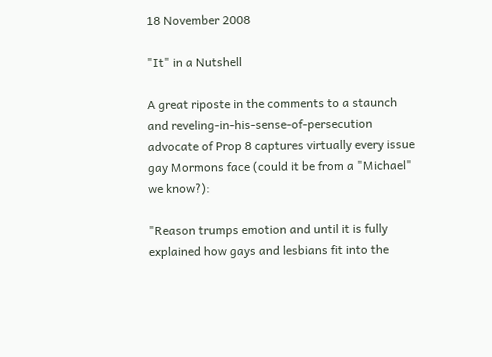18 November 2008

"It" in a Nutshell

A great riposte in the comments to a staunch and reveling-in-his-sense-of-persecution advocate of Prop 8 captures virtually every issue gay Mormons face (could it be from a "Michael" we know?):

"Reason trumps emotion and until it is fully explained how gays and lesbians fit into the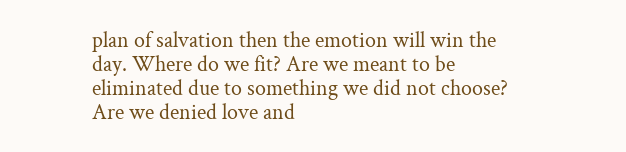plan of salvation then the emotion will win the day. Where do we fit? Are we meant to be eliminated due to something we did not choose? Are we denied love and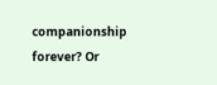companionship forever? Or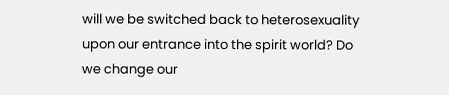will we be switched back to heterosexuality upon our entrance into the spirit world? Do we change our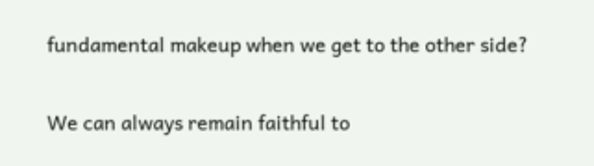fundamental makeup when we get to the other side?

We can always remain faithful to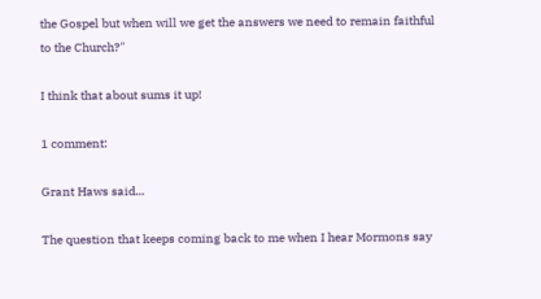the Gospel but when will we get the answers we need to remain faithful to the Church?"

I think that about sums it up!

1 comment:

Grant Haws said...

The question that keeps coming back to me when I hear Mormons say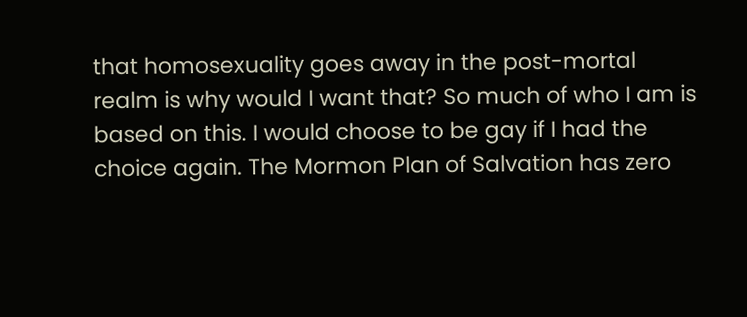that homosexuality goes away in the post-mortal realm is why would I want that? So much of who I am is based on this. I would choose to be gay if I had the choice again. The Mormon Plan of Salvation has zero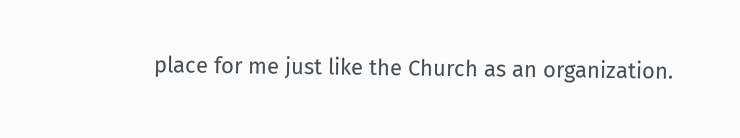place for me just like the Church as an organization.